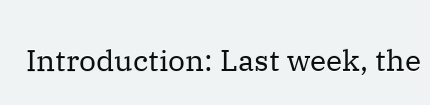Introduction: Last week, the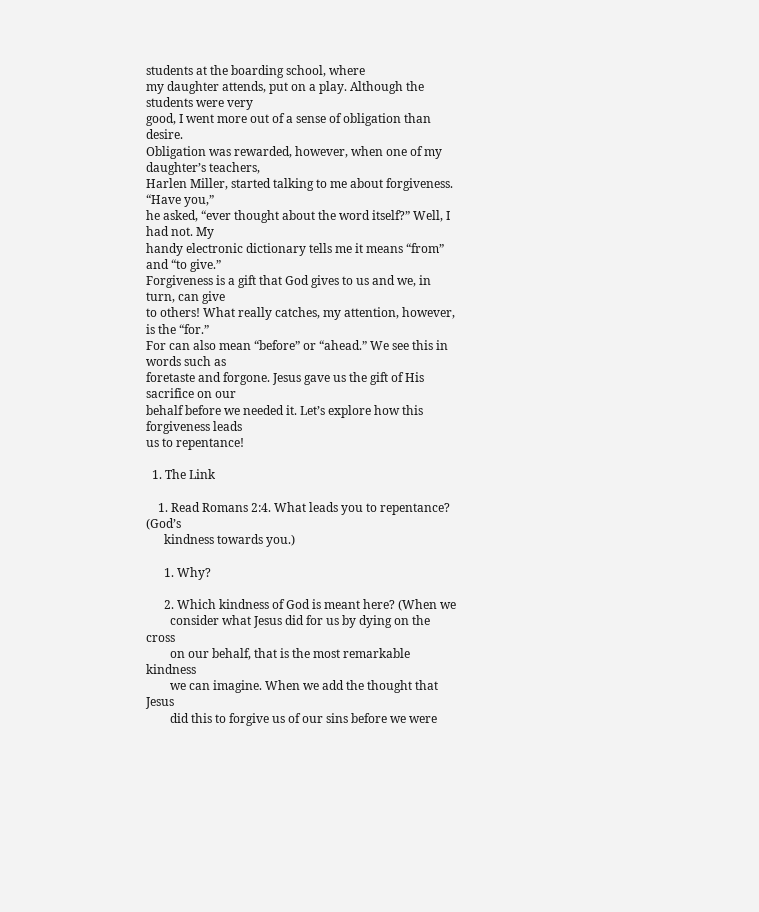students at the boarding school, where
my daughter attends, put on a play. Although the students were very
good, I went more out of a sense of obligation than desire.
Obligation was rewarded, however, when one of my daughter’s teachers,
Harlen Miller, started talking to me about forgiveness. “Have you,”
he asked, “ever thought about the word itself?” Well, I had not. My
handy electronic dictionary tells me it means “from” and “to give.”
Forgiveness is a gift that God gives to us and we, in turn, can give
to others! What really catches, my attention, however, is the “for.”
For can also mean “before” or “ahead.” We see this in words such as
foretaste and forgone. Jesus gave us the gift of His sacrifice on our
behalf before we needed it. Let’s explore how this forgiveness leads
us to repentance!

  1. The Link

    1. Read Romans 2:4. What leads you to repentance? (God’s
      kindness towards you.)

      1. Why?

      2. Which kindness of God is meant here? (When we
        consider what Jesus did for us by dying on the cross
        on our behalf, that is the most remarkable kindness
        we can imagine. When we add the thought that Jesus
        did this to forgive us of our sins before we were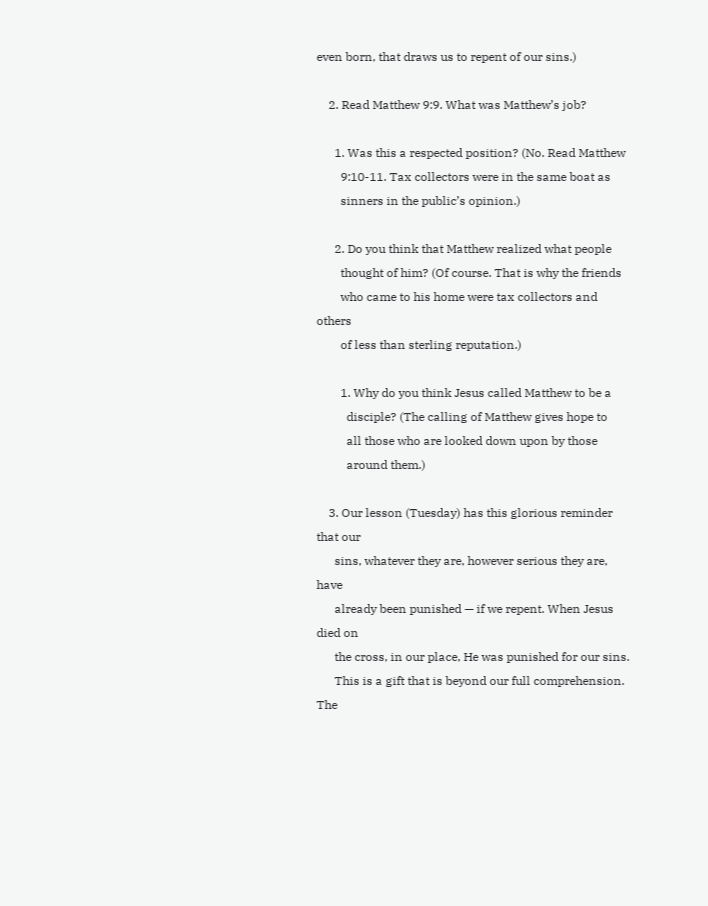even born, that draws us to repent of our sins.)

    2. Read Matthew 9:9. What was Matthew’s job?

      1. Was this a respected position? (No. Read Matthew
        9:10-11. Tax collectors were in the same boat as
        sinners in the public’s opinion.)

      2. Do you think that Matthew realized what people
        thought of him? (Of course. That is why the friends
        who came to his home were tax collectors and others
        of less than sterling reputation.)

        1. Why do you think Jesus called Matthew to be a
          disciple? (The calling of Matthew gives hope to
          all those who are looked down upon by those
          around them.)

    3. Our lesson (Tuesday) has this glorious reminder that our
      sins, whatever they are, however serious they are, have
      already been punished — if we repent. When Jesus died on
      the cross, in our place, He was punished for our sins.
      This is a gift that is beyond our full comprehension. The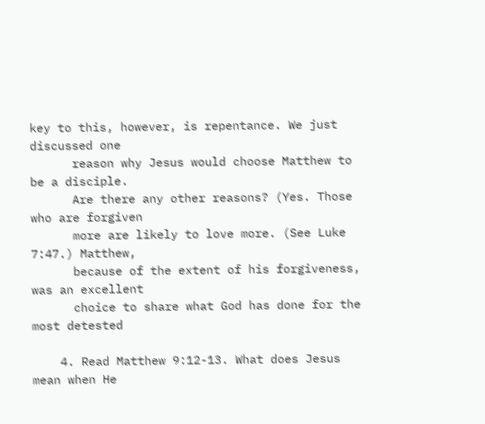key to this, however, is repentance. We just discussed one
      reason why Jesus would choose Matthew to be a disciple.
      Are there any other reasons? (Yes. Those who are forgiven
      more are likely to love more. (See Luke 7:47.) Matthew,
      because of the extent of his forgiveness, was an excellent
      choice to share what God has done for the most detested

    4. Read Matthew 9:12-13. What does Jesus mean when He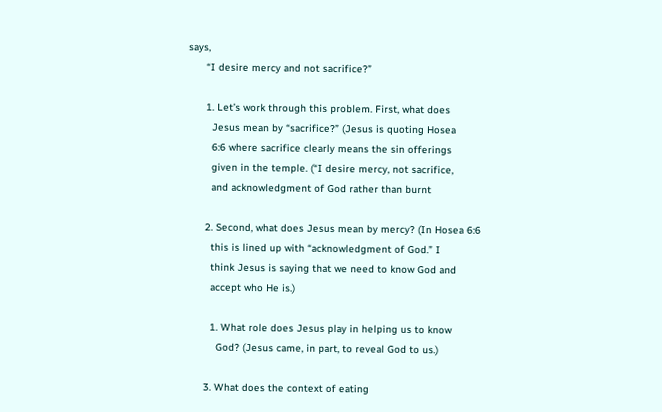says,
      “I desire mercy and not sacrifice?”

      1. Let’s work through this problem. First, what does
        Jesus mean by “sacrifice?” (Jesus is quoting Hosea
        6:6 where sacrifice clearly means the sin offerings
        given in the temple. (“I desire mercy, not sacrifice,
        and acknowledgment of God rather than burnt

      2. Second, what does Jesus mean by mercy? (In Hosea 6:6
        this is lined up with “acknowledgment of God.” I
        think Jesus is saying that we need to know God and
        accept who He is.)

        1. What role does Jesus play in helping us to know
          God? (Jesus came, in part, to reveal God to us.)

      3. What does the context of eating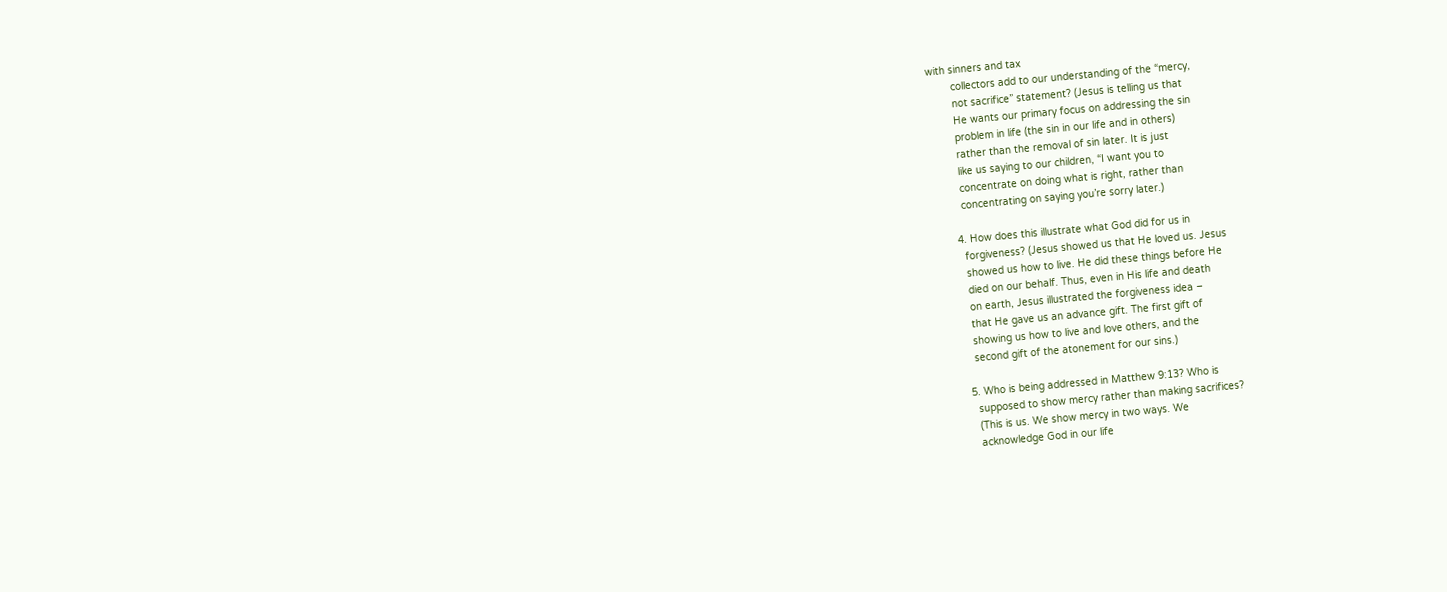with sinners and tax
        collectors add to our understanding of the “mercy,
        not sacrifice” statement? (Jesus is telling us that
        He wants our primary focus on addressing the sin
        problem in life (the sin in our life and in others)
        rather than the removal of sin later. It is just
        like us saying to our children, “I want you to
        concentrate on doing what is right, rather than
        concentrating on saying you’re sorry later.)

      4. How does this illustrate what God did for us in
        forgiveness? (Jesus showed us that He loved us. Jesus
        showed us how to live. He did these things before He
        died on our behalf. Thus, even in His life and death
        on earth, Jesus illustrated the forgiveness idea –
        that He gave us an advance gift. The first gift of
        showing us how to live and love others, and the
        second gift of the atonement for our sins.)

      5. Who is being addressed in Matthew 9:13? Who is
        supposed to show mercy rather than making sacrifices?
        (This is us. We show mercy in two ways. We
        acknowledge God in our life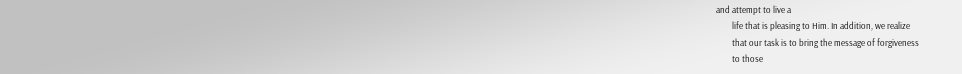and attempt to live a
        life that is pleasing to Him. In addition, we realize
        that our task is to bring the message of forgiveness
        to those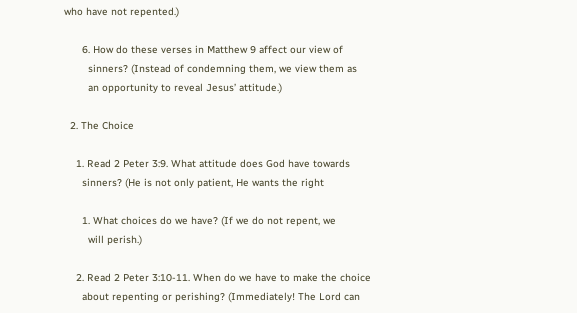who have not repented.)

      6. How do these verses in Matthew 9 affect our view of
        sinners? (Instead of condemning them, we view them as
        an opportunity to reveal Jesus’ attitude.)

  2. The Choice

    1. Read 2 Peter 3:9. What attitude does God have towards
      sinners? (He is not only patient, He wants the right

      1. What choices do we have? (If we do not repent, we
        will perish.)

    2. Read 2 Peter 3:10-11. When do we have to make the choice
      about repenting or perishing? (Immediately! The Lord can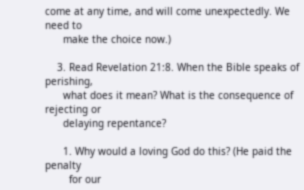come at any time, and will come unexpectedly. We need to
      make the choice now.)

    3. Read Revelation 21:8. When the Bible speaks of perishing,
      what does it mean? What is the consequence of rejecting or
      delaying repentance?

      1. Why would a loving God do this? (He paid the penalty
        for our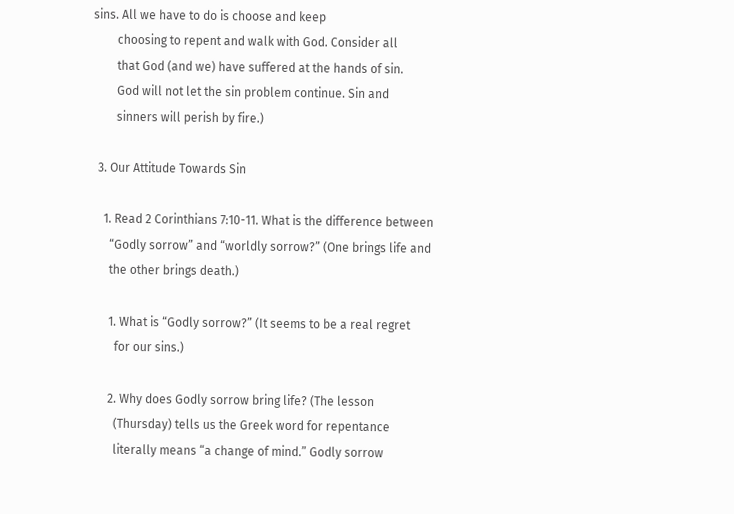sins. All we have to do is choose and keep
        choosing to repent and walk with God. Consider all
        that God (and we) have suffered at the hands of sin.
        God will not let the sin problem continue. Sin and
        sinners will perish by fire.)

  3. Our Attitude Towards Sin

    1. Read 2 Corinthians 7:10-11. What is the difference between
      “Godly sorrow” and “worldly sorrow?” (One brings life and
      the other brings death.)

      1. What is “Godly sorrow?” (It seems to be a real regret
        for our sins.)

      2. Why does Godly sorrow bring life? (The lesson
        (Thursday) tells us the Greek word for repentance
        literally means “a change of mind.” Godly sorrow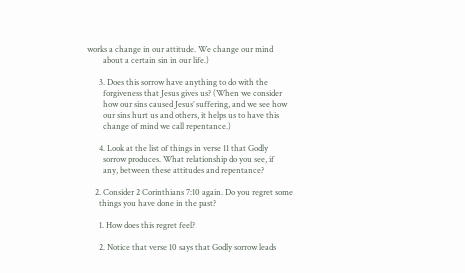works a change in our attitude. We change our mind
        about a certain sin in our life.)

      3. Does this sorrow have anything to do with the
        forgiveness that Jesus gives us? (When we consider
        how our sins caused Jesus’ suffering, and we see how
        our sins hurt us and others, it helps us to have this
        change of mind we call repentance.)

      4. Look at the list of things in verse 11 that Godly
        sorrow produces. What relationship do you see, if
        any, between these attitudes and repentance?

    2. Consider 2 Corinthians 7:10 again. Do you regret some
      things you have done in the past?

      1. How does this regret feel?

      2. Notice that verse 10 says that Godly sorrow leads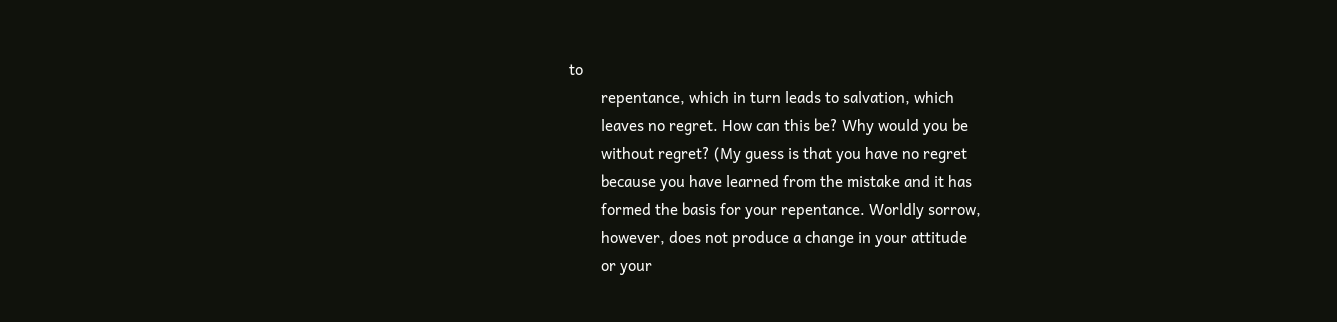to
        repentance, which in turn leads to salvation, which
        leaves no regret. How can this be? Why would you be
        without regret? (My guess is that you have no regret
        because you have learned from the mistake and it has
        formed the basis for your repentance. Worldly sorrow,
        however, does not produce a change in your attitude
        or your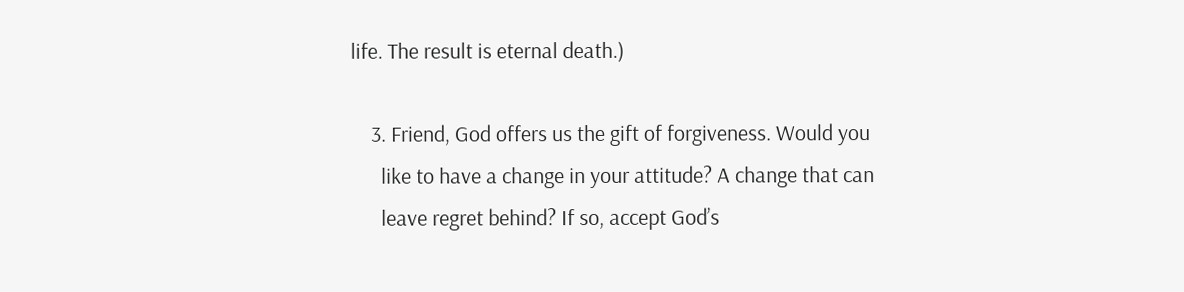life. The result is eternal death.)

    3. Friend, God offers us the gift of forgiveness. Would you
      like to have a change in your attitude? A change that can
      leave regret behind? If so, accept God’s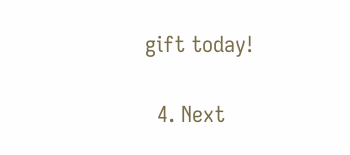gift today!

  4. Next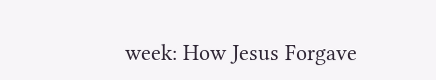week: How Jesus Forgave